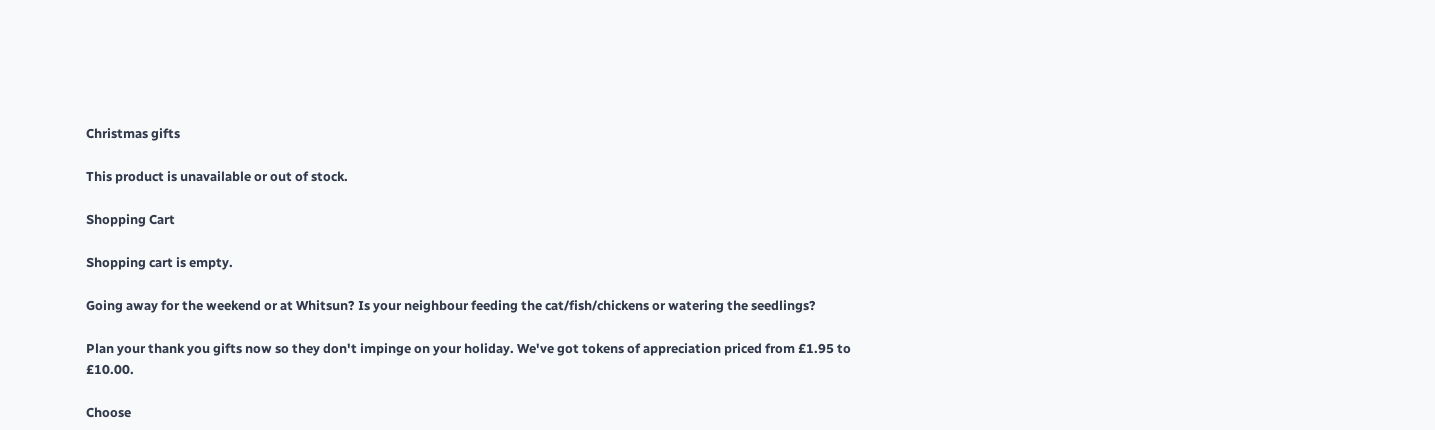Christmas gifts

This product is unavailable or out of stock.

Shopping Cart

Shopping cart is empty.

Going away for the weekend or at Whitsun? Is your neighbour feeding the cat/fish/chickens or watering the seedlings?

Plan your thank you gifts now so they don't impinge on your holiday. We've got tokens of appreciation priced from £1.95 to £10.00.

Choose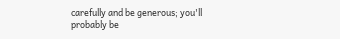carefully and be generous; you'll probably be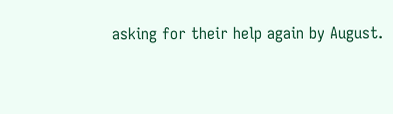asking for their help again by August.